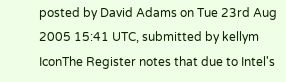posted by David Adams on Tue 23rd Aug 2005 15:41 UTC, submitted by kellym
IconThe Register notes that due to Intel's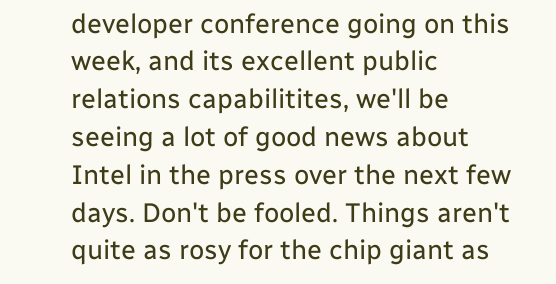developer conference going on this week, and its excellent public relations capabilitites, we'll be seeing a lot of good news about Intel in the press over the next few days. Don't be fooled. Things aren't quite as rosy for the chip giant as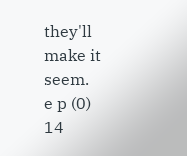they'll make it seem.
e p (0)    14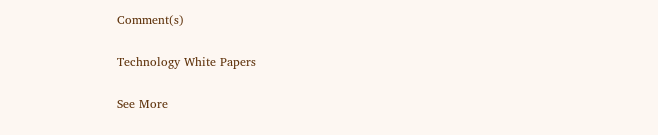Comment(s)

Technology White Papers

See More